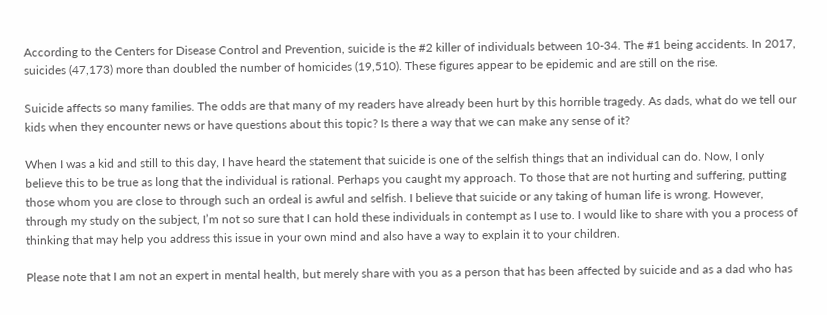According to the Centers for Disease Control and Prevention, suicide is the #2 killer of individuals between 10-34. The #1 being accidents. In 2017, suicides (47,173) more than doubled the number of homicides (19,510). These figures appear to be epidemic and are still on the rise.

Suicide affects so many families. The odds are that many of my readers have already been hurt by this horrible tragedy. As dads, what do we tell our kids when they encounter news or have questions about this topic? Is there a way that we can make any sense of it?

When I was a kid and still to this day, I have heard the statement that suicide is one of the selfish things that an individual can do. Now, I only believe this to be true as long that the individual is rational. Perhaps you caught my approach. To those that are not hurting and suffering, putting those whom you are close to through such an ordeal is awful and selfish. I believe that suicide or any taking of human life is wrong. However, through my study on the subject, I’m not so sure that I can hold these individuals in contempt as I use to. I would like to share with you a process of thinking that may help you address this issue in your own mind and also have a way to explain it to your children.

Please note that I am not an expert in mental health, but merely share with you as a person that has been affected by suicide and as a dad who has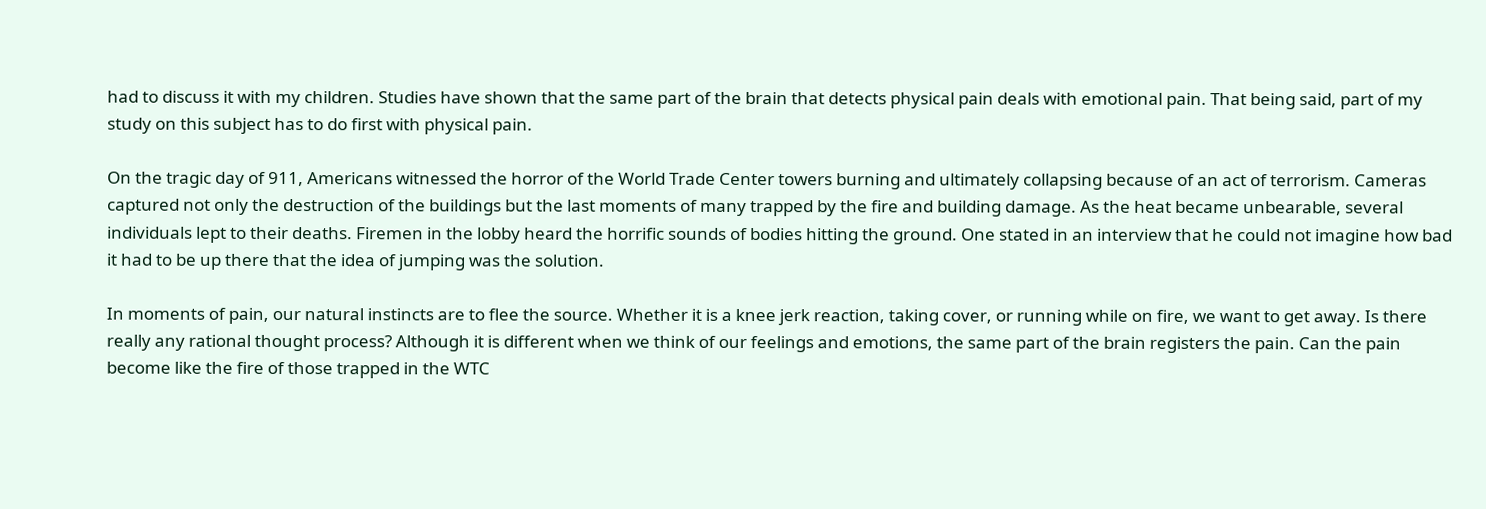had to discuss it with my children. Studies have shown that the same part of the brain that detects physical pain deals with emotional pain. That being said, part of my study on this subject has to do first with physical pain.

On the tragic day of 911, Americans witnessed the horror of the World Trade Center towers burning and ultimately collapsing because of an act of terrorism. Cameras captured not only the destruction of the buildings but the last moments of many trapped by the fire and building damage. As the heat became unbearable, several individuals lept to their deaths. Firemen in the lobby heard the horrific sounds of bodies hitting the ground. One stated in an interview that he could not imagine how bad it had to be up there that the idea of jumping was the solution.

In moments of pain, our natural instincts are to flee the source. Whether it is a knee jerk reaction, taking cover, or running while on fire, we want to get away. Is there really any rational thought process? Although it is different when we think of our feelings and emotions, the same part of the brain registers the pain. Can the pain become like the fire of those trapped in the WTC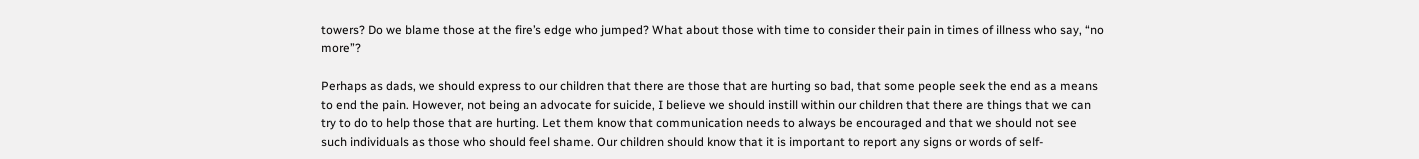towers? Do we blame those at the fire’s edge who jumped? What about those with time to consider their pain in times of illness who say, “no more”?

Perhaps as dads, we should express to our children that there are those that are hurting so bad, that some people seek the end as a means to end the pain. However, not being an advocate for suicide, I believe we should instill within our children that there are things that we can try to do to help those that are hurting. Let them know that communication needs to always be encouraged and that we should not see such individuals as those who should feel shame. Our children should know that it is important to report any signs or words of self-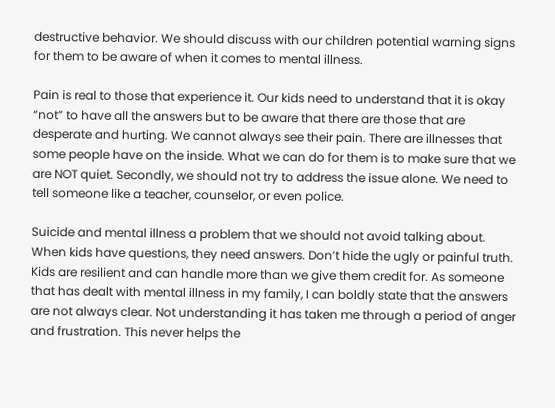destructive behavior. We should discuss with our children potential warning signs for them to be aware of when it comes to mental illness.

Pain is real to those that experience it. Our kids need to understand that it is okay “not” to have all the answers but to be aware that there are those that are desperate and hurting. We cannot always see their pain. There are illnesses that some people have on the inside. What we can do for them is to make sure that we are NOT quiet. Secondly, we should not try to address the issue alone. We need to tell someone like a teacher, counselor, or even police.

Suicide and mental illness a problem that we should not avoid talking about. When kids have questions, they need answers. Don’t hide the ugly or painful truth. Kids are resilient and can handle more than we give them credit for. As someone that has dealt with mental illness in my family, I can boldly state that the answers are not always clear. Not understanding it has taken me through a period of anger and frustration. This never helps the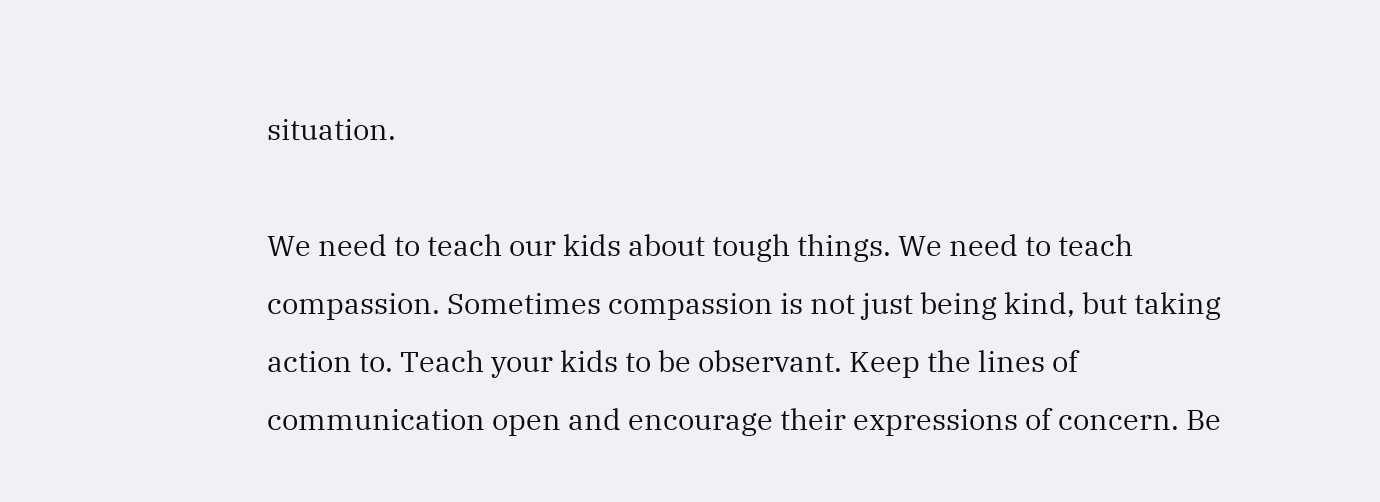situation.

We need to teach our kids about tough things. We need to teach compassion. Sometimes compassion is not just being kind, but taking action to. Teach your kids to be observant. Keep the lines of communication open and encourage their expressions of concern. Be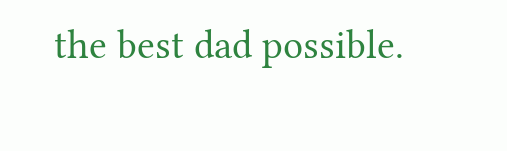the best dad possible.